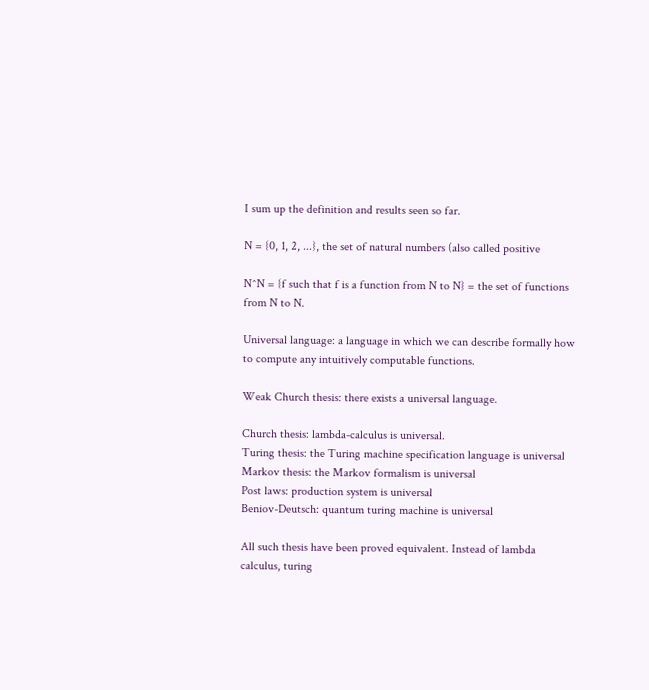I sum up the definition and results seen so far.

N = {0, 1, 2, ...}, the set of natural numbers (also called positive

N^N = {f such that f is a function from N to N} = the set of functions
from N to N.

Universal language: a language in which we can describe formally how
to compute any intuitively computable functions.

Weak Church thesis: there exists a universal language.

Church thesis: lambda-calculus is universal.
Turing thesis: the Turing machine specification language is universal
Markov thesis: the Markov formalism is universal
Post laws: production system is universal
Beniov-Deutsch: quantum turing machine is universal

All such thesis have been proved equivalent. Instead of lambda
calculus, turing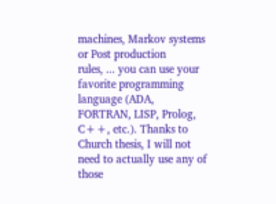machines, Markov systems or Post production
rules, ... you can use your favorite programming language (ADA,
FORTRAN, LISP, Prolog, C++, etc.). Thanks to Church thesis, I will not
need to actually use any of those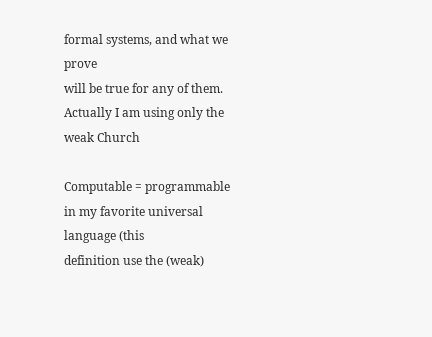formal systems, and what we prove
will be true for any of them. Actually I am using only the weak Church

Computable = programmable in my favorite universal language (this
definition use the (weak)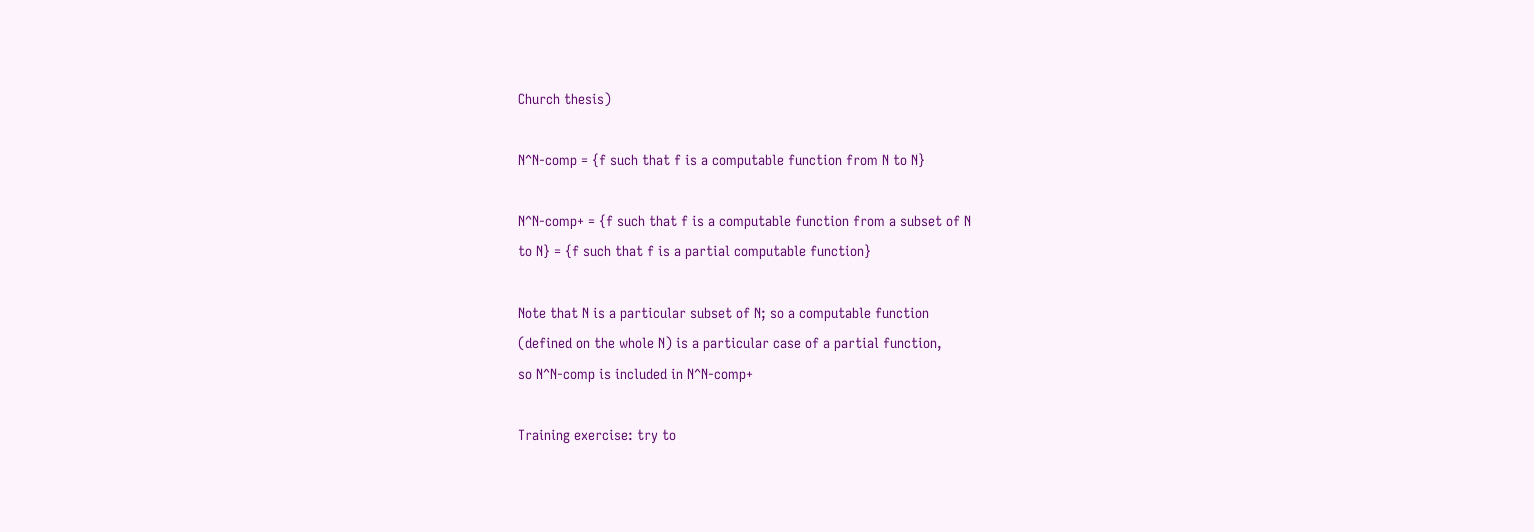Church thesis)

N^N-comp = {f such that f is a computable function from N to N}

N^N-comp+ = {f such that f is a computable function from a subset of N
to N} = {f such that f is a partial computable function}

Note that N is a particular subset of N; so a computable function
(defined on the whole N) is a particular case of a partial function,
so N^N-comp is included in N^N-comp+

Training exercise: try to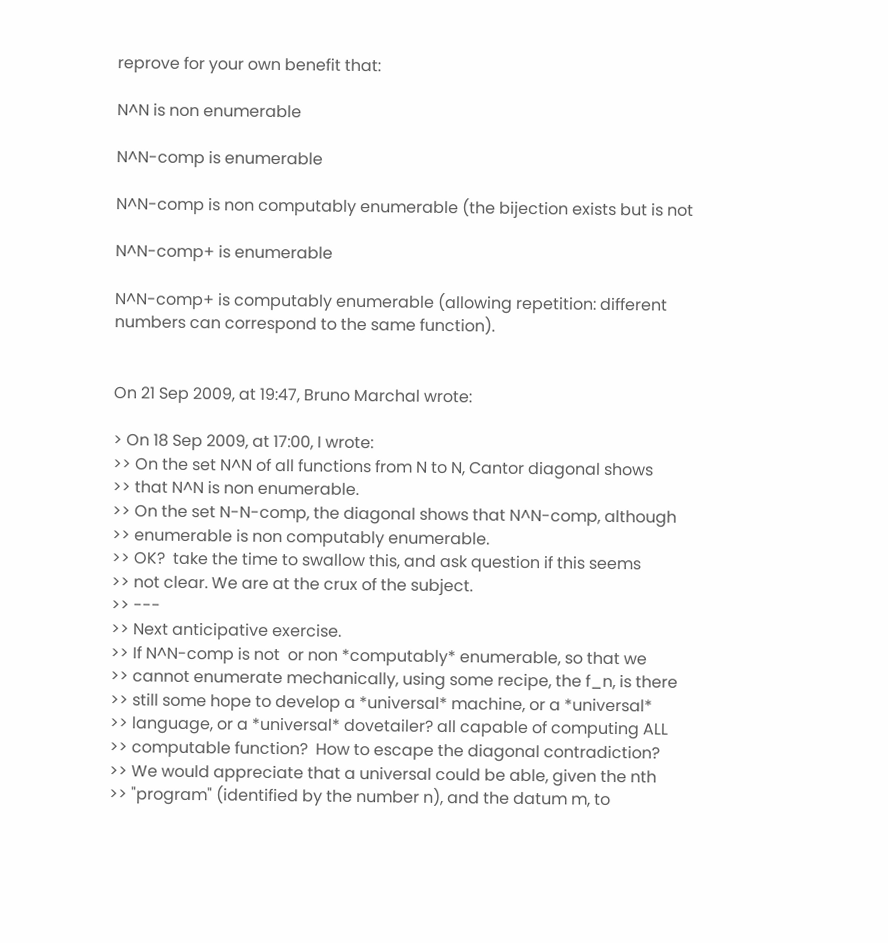reprove for your own benefit that:

N^N is non enumerable

N^N-comp is enumerable

N^N-comp is non computably enumerable (the bijection exists but is not

N^N-comp+ is enumerable

N^N-comp+ is computably enumerable (allowing repetition: different
numbers can correspond to the same function).


On 21 Sep 2009, at 19:47, Bruno Marchal wrote:

> On 18 Sep 2009, at 17:00, I wrote:
>> On the set N^N of all functions from N to N, Cantor diagonal shows
>> that N^N is non enumerable.
>> On the set N-N-comp, the diagonal shows that N^N-comp, although
>> enumerable is non computably enumerable.
>> OK?  take the time to swallow this, and ask question if this seems
>> not clear. We are at the crux of the subject.
>> ---
>> Next anticipative exercise.
>> If N^N-comp is not  or non *computably* enumerable, so that we
>> cannot enumerate mechanically, using some recipe, the f_n, is there
>> still some hope to develop a *universal* machine, or a *universal*
>> language, or a *universal* dovetailer? all capable of computing ALL
>> computable function?  How to escape the diagonal contradiction?
>> We would appreciate that a universal could be able, given the nth
>> "program" (identified by the number n), and the datum m, to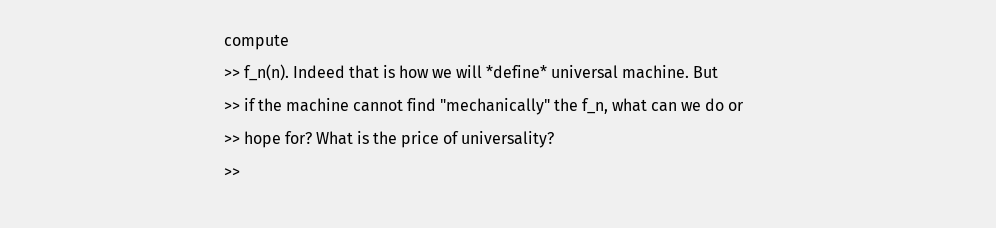compute
>> f_n(n). Indeed that is how we will *define* universal machine. But
>> if the machine cannot find "mechanically" the f_n, what can we do or
>> hope for? What is the price of universality?
>>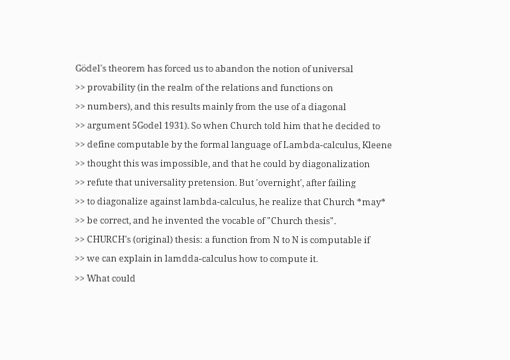Gödel's theorem has forced us to abandon the notion of universal
>> provability (in the realm of the relations and functions on
>> numbers), and this results mainly from the use of a diagonal
>> argument 5Godel 1931). So when Church told him that he decided to
>> define computable by the formal language of Lambda-calculus, Kleene
>> thought this was impossible, and that he could by diagonalization
>> refute that universality pretension. But 'overnight', after failing
>> to diagonalize against lambda-calculus, he realize that Church *may*
>> be correct, and he invented the vocable of "Church thesis".
>> CHURCH's (original) thesis: a function from N to N is computable if
>> we can explain in lamdda-calculus how to compute it.
>> What could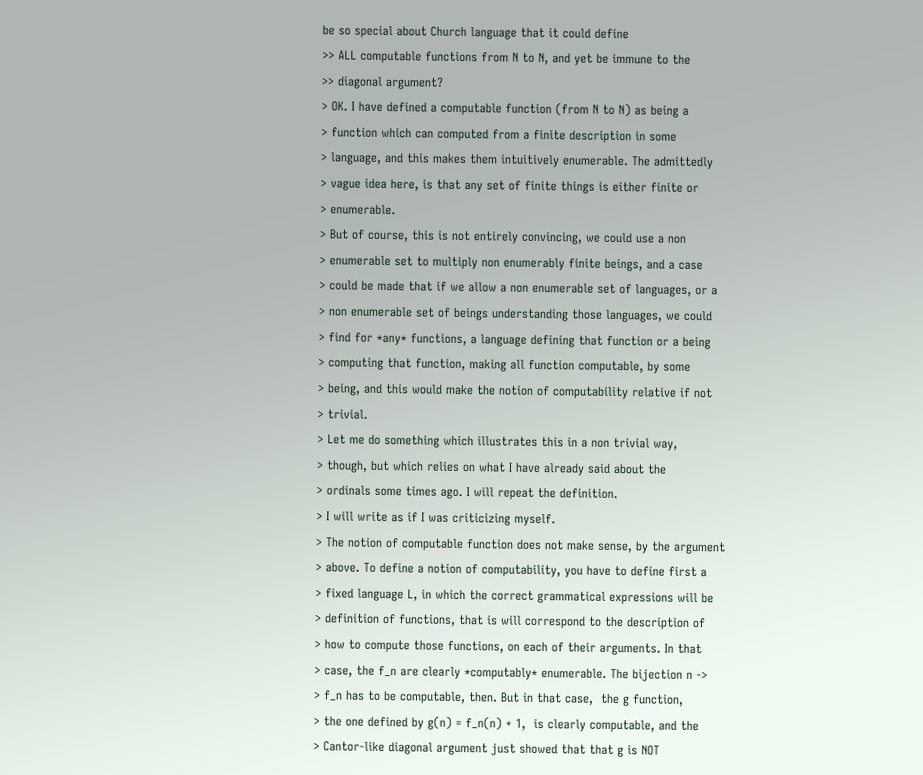be so special about Church language that it could define
>> ALL computable functions from N to N, and yet be immune to the
>> diagonal argument?
> OK. I have defined a computable function (from N to N) as being a
> function which can computed from a finite description in some
> language, and this makes them intuitively enumerable. The admittedly
> vague idea here, is that any set of finite things is either finite or
> enumerable.
> But of course, this is not entirely convincing, we could use a non
> enumerable set to multiply non enumerably finite beings, and a case
> could be made that if we allow a non enumerable set of languages, or a
> non enumerable set of beings understanding those languages, we could
> find for *any* functions, a language defining that function or a being
> computing that function, making all function computable, by some
> being, and this would make the notion of computability relative if not
> trivial.
> Let me do something which illustrates this in a non trivial way,
> though, but which relies on what I have already said about the
> ordinals some times ago. I will repeat the definition.
> I will write as if I was criticizing myself.
> The notion of computable function does not make sense, by the argument
> above. To define a notion of computability, you have to define first a
> fixed language L, in which the correct grammatical expressions will be
> definition of functions, that is will correspond to the description of
> how to compute those functions, on each of their arguments. In that
> case, the f_n are clearly *computably* enumerable. The bijection n ->
> f_n has to be computable, then. But in that case,  the g function,
> the one defined by g(n) = f_n(n) + 1,  is clearly computable, and the
> Cantor-like diagonal argument just showed that that g is NOT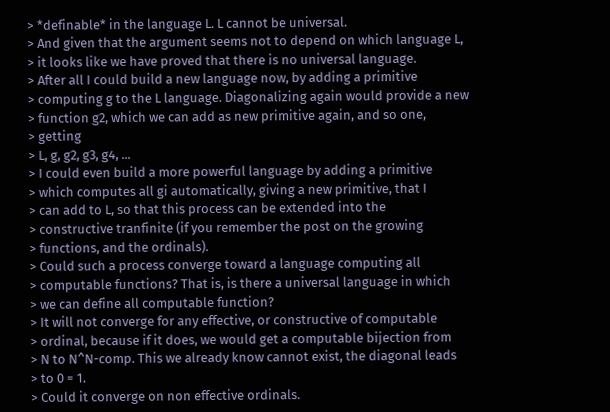> *definable* in the language L. L cannot be universal.
> And given that the argument seems not to depend on which language L,
> it looks like we have proved that there is no universal language.
> After all I could build a new language now, by adding a primitive
> computing g to the L language. Diagonalizing again would provide a new
> function g2, which we can add as new primitive again, and so one,
> getting
> L, g, g2, g3, g4, ...
> I could even build a more powerful language by adding a primitive
> which computes all gi automatically, giving a new primitive, that I
> can add to L, so that this process can be extended into the
> constructive tranfinite (if you remember the post on the growing
> functions, and the ordinals).
> Could such a process converge toward a language computing all
> computable functions? That is, is there a universal language in which
> we can define all computable function?
> It will not converge for any effective, or constructive of computable
> ordinal, because if it does, we would get a computable bijection from
> N to N^N-comp. This we already know cannot exist, the diagonal leads
> to 0 = 1.
> Could it converge on non effective ordinals.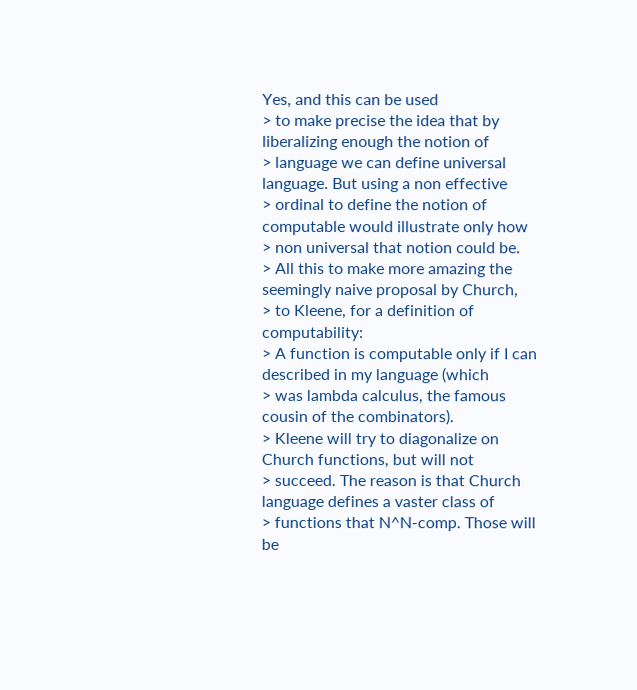Yes, and this can be used
> to make precise the idea that by liberalizing enough the notion of
> language we can define universal language. But using a non effective
> ordinal to define the notion of computable would illustrate only how
> non universal that notion could be.
> All this to make more amazing the seemingly naive proposal by Church,
> to Kleene, for a definition of computability:
> A function is computable only if I can described in my language (which
> was lambda calculus, the famous cousin of the combinators).
> Kleene will try to diagonalize on Church functions, but will not
> succeed. The reason is that Church language defines a vaster class of
> functions that N^N-comp. Those will be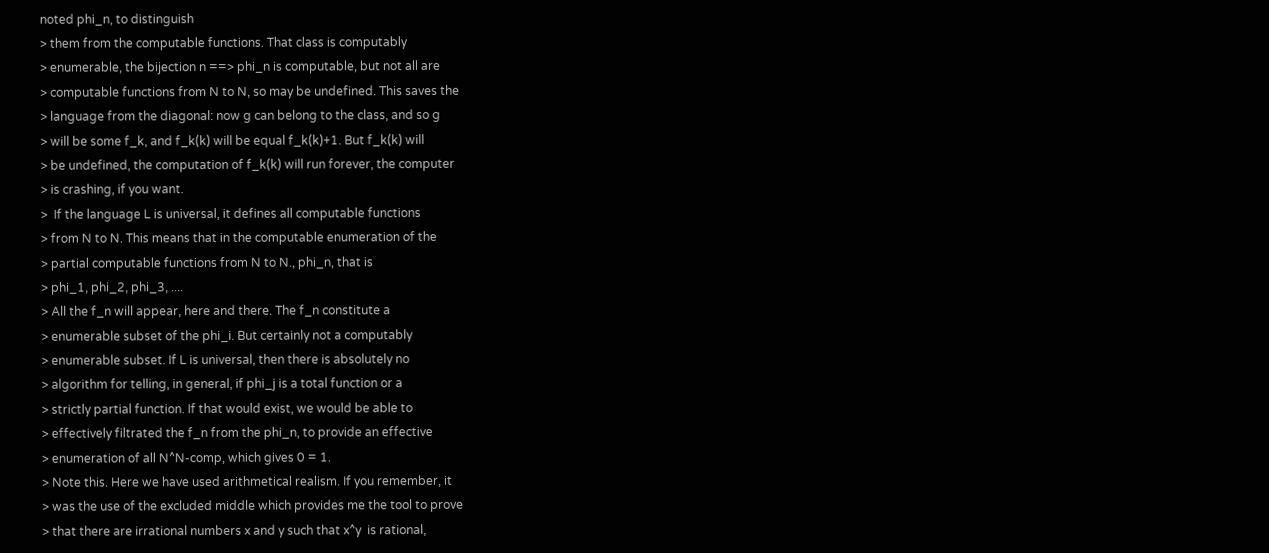noted phi_n, to distinguish
> them from the computable functions. That class is computably
> enumerable, the bijection n ==> phi_n is computable, but not all are
> computable functions from N to N, so may be undefined. This saves the
> language from the diagonal: now g can belong to the class, and so g
> will be some f_k, and f_k(k) will be equal f_k(k)+1. But f_k(k) will
> be undefined, the computation of f_k(k) will run forever, the computer
> is crashing, if you want.
>  If the language L is universal, it defines all computable functions
> from N to N. This means that in the computable enumeration of the
> partial computable functions from N to N., phi_n, that is
> phi_1, phi_2, phi_3, ....
> All the f_n will appear, here and there. The f_n constitute a
> enumerable subset of the phi_i. But certainly not a computably
> enumerable subset. If L is universal, then there is absolutely no
> algorithm for telling, in general, if phi_j is a total function or a
> strictly partial function. If that would exist, we would be able to
> effectively filtrated the f_n from the phi_n, to provide an effective
> enumeration of all N^N-comp, which gives 0 = 1.
> Note this. Here we have used arithmetical realism. If you remember, it
> was the use of the excluded middle which provides me the tool to prove
> that there are irrational numbers x and y such that x^y  is rational,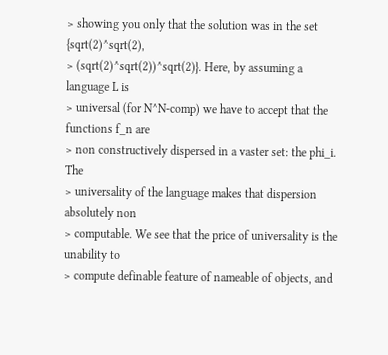> showing you only that the solution was in the set {sqrt(2)^sqrt(2),
> (sqrt(2)^sqrt(2))^sqrt(2)}. Here, by assuming a language L is
> universal (for N^N-comp) we have to accept that the functions f_n are
> non constructively dispersed in a vaster set: the phi_i. The
> universality of the language makes that dispersion absolutely non
> computable. We see that the price of universality is the unability to
> compute definable feature of nameable of objects, and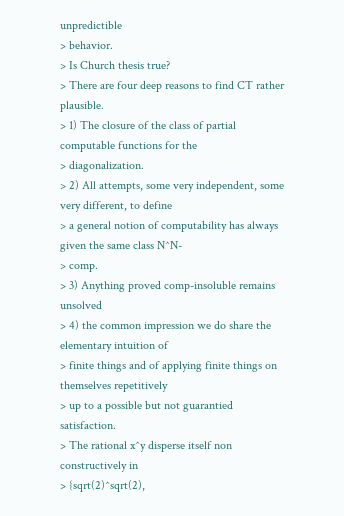unpredictible
> behavior.
> Is Church thesis true?
> There are four deep reasons to find CT rather plausible.
> 1) The closure of the class of partial computable functions for the
> diagonalization.
> 2) All attempts, some very independent, some very different, to define
> a general notion of computability has always given the same class N^N-
> comp.
> 3) Anything proved comp-insoluble remains unsolved
> 4) the common impression we do share the elementary intuition of
> finite things and of applying finite things on themselves repetitively
> up to a possible but not guarantied satisfaction.
> The rational x^y disperse itself non constructively in
> {sqrt(2)^sqrt(2),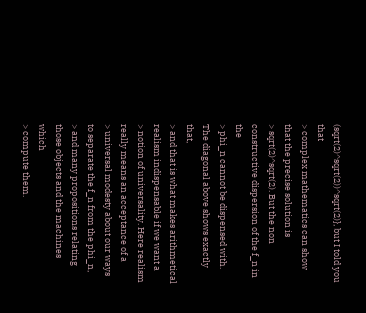(sqrt(2)^sqrt(2))^sqrt(2)}, but I told you that
> complex mathematics can show that the precise solution is
> sqrt(2)^sqrt(2). But the non constructive dispersion of the f_n in the
> phi_n cannot be dispensed with. The diagonal above shows exactly that,
> and that is what makes arithmetical realism indispensable if we want a
> notion of universality. Here realism really means an acceptance of a
> universal modesty about our ways to separate the f_n from the phi_n,
> and many propositions relating those objects and the machines which
> compute them.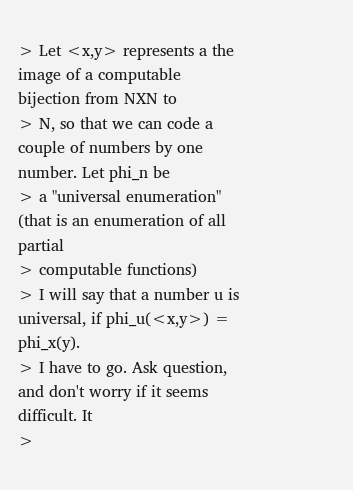> Let <x,y> represents a the image of a computable bijection from NXN to
> N, so that we can code a couple of numbers by one number. Let phi_n be
> a "universal enumeration" (that is an enumeration of all partial
> computable functions)
> I will say that a number u is universal, if phi_u(<x,y>) = phi_x(y).
> I have to go. Ask question, and don't worry if it seems difficult. It
>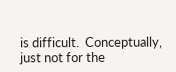is difficult.  Conceptually, just not for the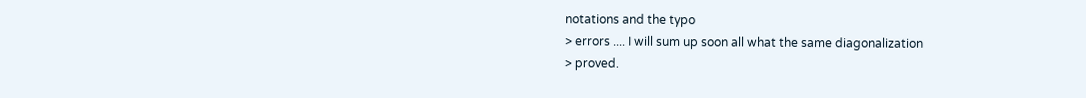notations and the typo
> errors .... I will sum up soon all what the same diagonalization
> proved.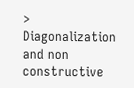> Diagonalization and non constructive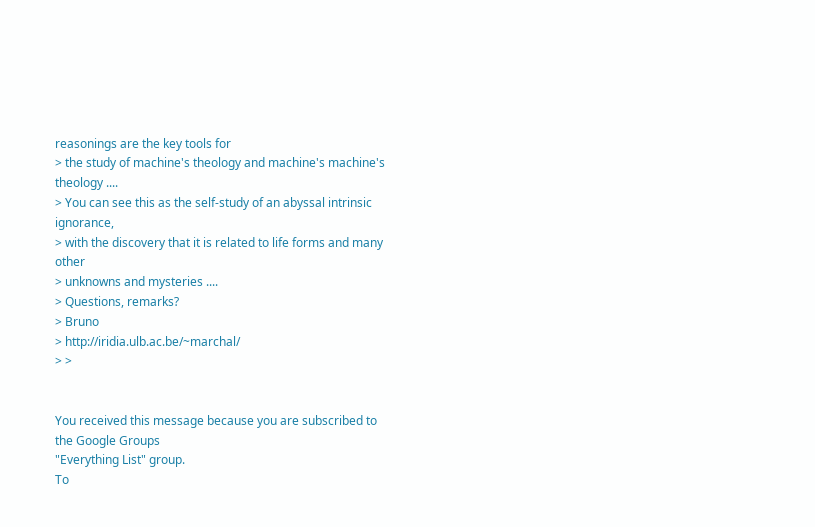reasonings are the key tools for
> the study of machine's theology and machine's machine's theology ....
> You can see this as the self-study of an abyssal intrinsic ignorance,
> with the discovery that it is related to life forms and many other
> unknowns and mysteries ....
> Questions, remarks?
> Bruno
> http://iridia.ulb.ac.be/~marchal/
> >


You received this message because you are subscribed to the Google Groups
"Everything List" group.
To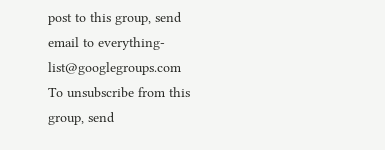post to this group, send email to everything-list@googlegroups.com
To unsubscribe from this group, send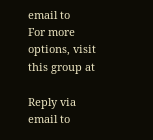email to
For more options, visit this group at

Reply via email to